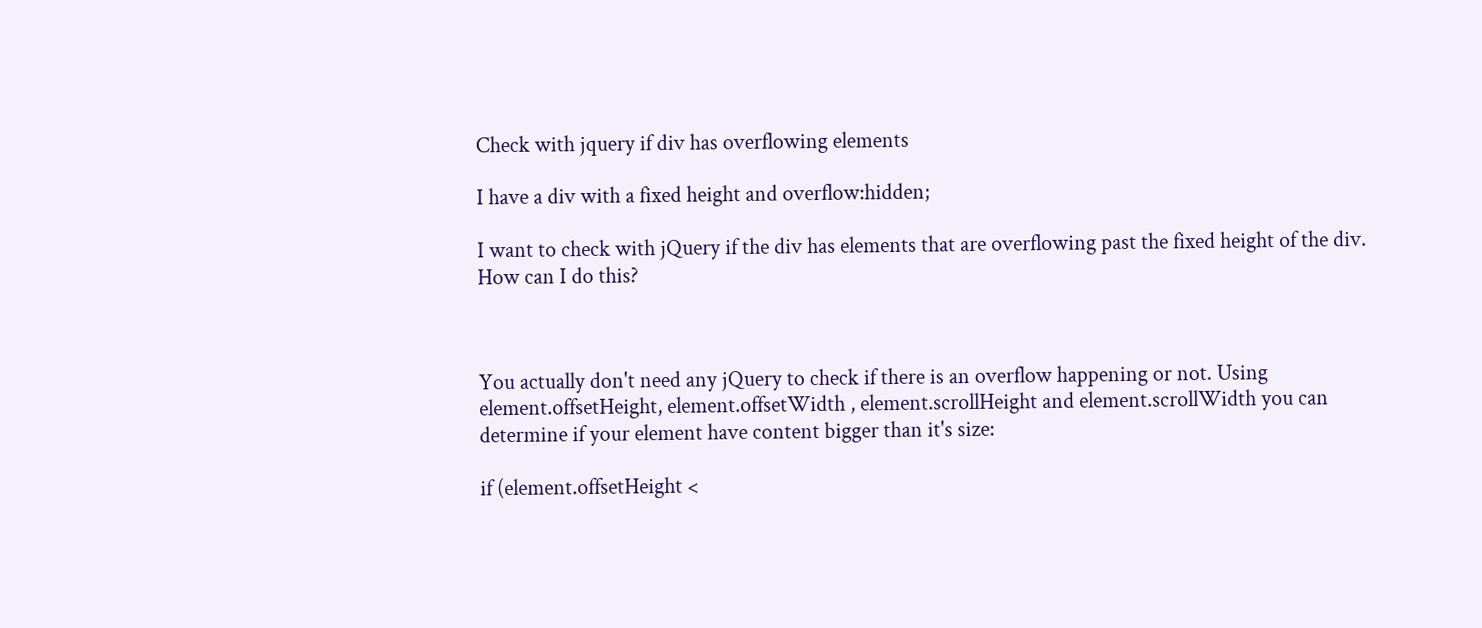Check with jquery if div has overflowing elements

I have a div with a fixed height and overflow:hidden;

I want to check with jQuery if the div has elements that are overflowing past the fixed height of the div. How can I do this?



You actually don't need any jQuery to check if there is an overflow happening or not. Using element.offsetHeight, element.offsetWidth , element.scrollHeight and element.scrollWidth you can determine if your element have content bigger than it's size:

if (element.offsetHeight <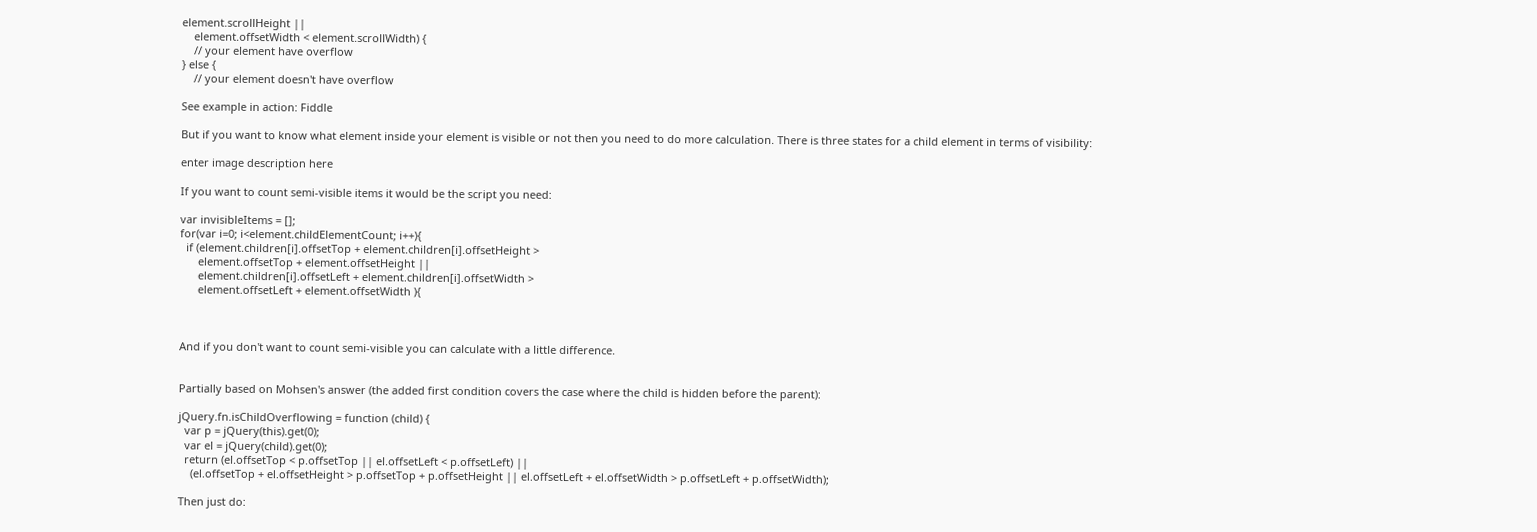element.scrollHeight ||
    element.offsetWidth < element.scrollWidth) {
    // your element have overflow
} else {
    // your element doesn't have overflow

See example in action: Fiddle

But if you want to know what element inside your element is visible or not then you need to do more calculation. There is three states for a child element in terms of visibility:

enter image description here

If you want to count semi-visible items it would be the script you need:

var invisibleItems = [];
for(var i=0; i<element.childElementCount; i++){
  if (element.children[i].offsetTop + element.children[i].offsetHeight >
      element.offsetTop + element.offsetHeight ||
      element.children[i].offsetLeft + element.children[i].offsetWidth >
      element.offsetLeft + element.offsetWidth ){



And if you don't want to count semi-visible you can calculate with a little difference.


Partially based on Mohsen's answer (the added first condition covers the case where the child is hidden before the parent):

jQuery.fn.isChildOverflowing = function (child) {
  var p = jQuery(this).get(0);
  var el = jQuery(child).get(0);
  return (el.offsetTop < p.offsetTop || el.offsetLeft < p.offsetLeft) ||
    (el.offsetTop + el.offsetHeight > p.offsetTop + p.offsetHeight || el.offsetLeft + el.offsetWidth > p.offsetLeft + p.offsetWidth);

Then just do: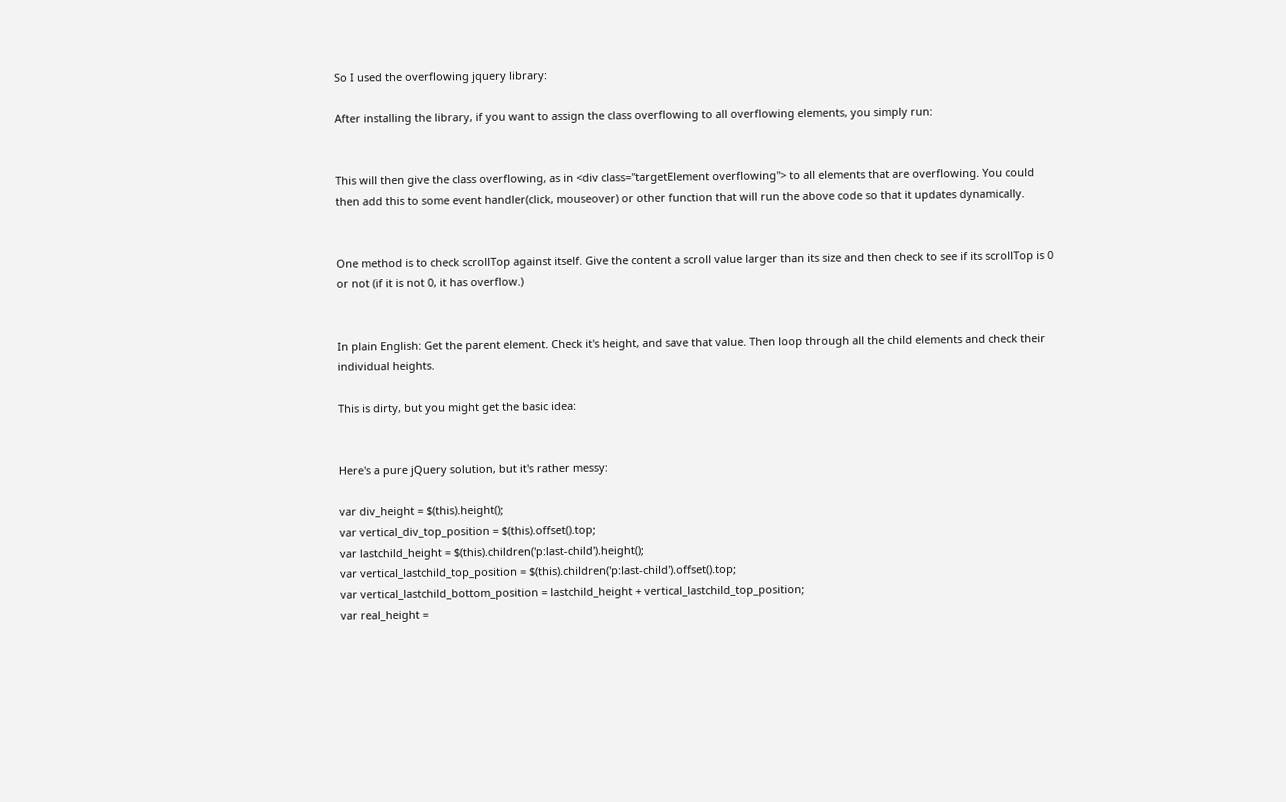So I used the overflowing jquery library:

After installing the library, if you want to assign the class overflowing to all overflowing elements, you simply run:


This will then give the class overflowing, as in <div class="targetElement overflowing"> to all elements that are overflowing. You could then add this to some event handler(click, mouseover) or other function that will run the above code so that it updates dynamically.


One method is to check scrollTop against itself. Give the content a scroll value larger than its size and then check to see if its scrollTop is 0 or not (if it is not 0, it has overflow.)


In plain English: Get the parent element. Check it's height, and save that value. Then loop through all the child elements and check their individual heights.

This is dirty, but you might get the basic idea:


Here's a pure jQuery solution, but it's rather messy:

var div_height = $(this).height();
var vertical_div_top_position = $(this).offset().top;
var lastchild_height = $(this).children('p:last-child').height();
var vertical_lastchild_top_position = $(this).children('p:last-child').offset().top;
var vertical_lastchild_bottom_position = lastchild_height + vertical_lastchild_top_position;
var real_height =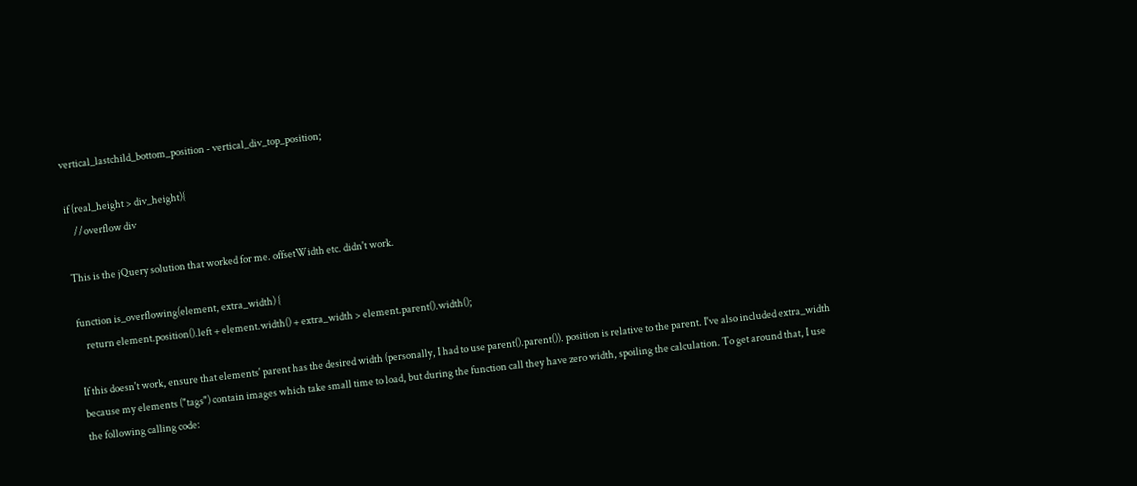vertical_lastchild_bottom_position - vertical_div_top_position;

if (real_height > div_height){
    //overflow div

This is the jQuery solution that worked for me. offsetWidth etc. didn't work.

function is_overflowing(element, extra_width) {
    return element.position().left + element.width() + extra_width > element.parent().width();

If this doesn't work, ensure that elements' parent has the desired width (personally, I had to use parent().parent()). position is relative to the parent. I've also included extra_width because my elements ("tags") contain images which take small time to load, but during the function call they have zero width, spoiling the calculation. To get around that, I use the following calling code: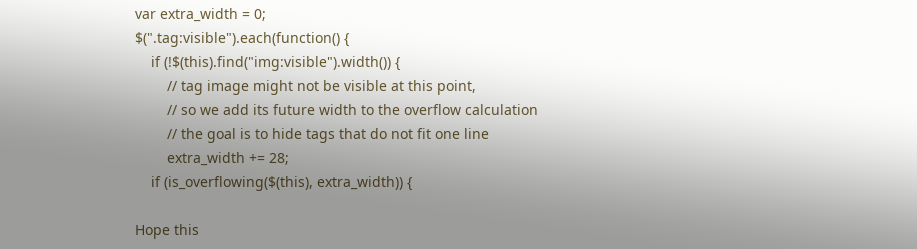var extra_width = 0;
$(".tag:visible").each(function() {
    if (!$(this).find("img:visible").width()) {
        // tag image might not be visible at this point,
        // so we add its future width to the overflow calculation
        // the goal is to hide tags that do not fit one line
        extra_width += 28;
    if (is_overflowing($(this), extra_width)) {

Hope this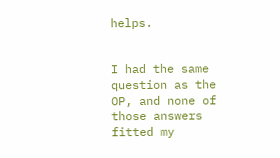helps.


I had the same question as the OP, and none of those answers fitted my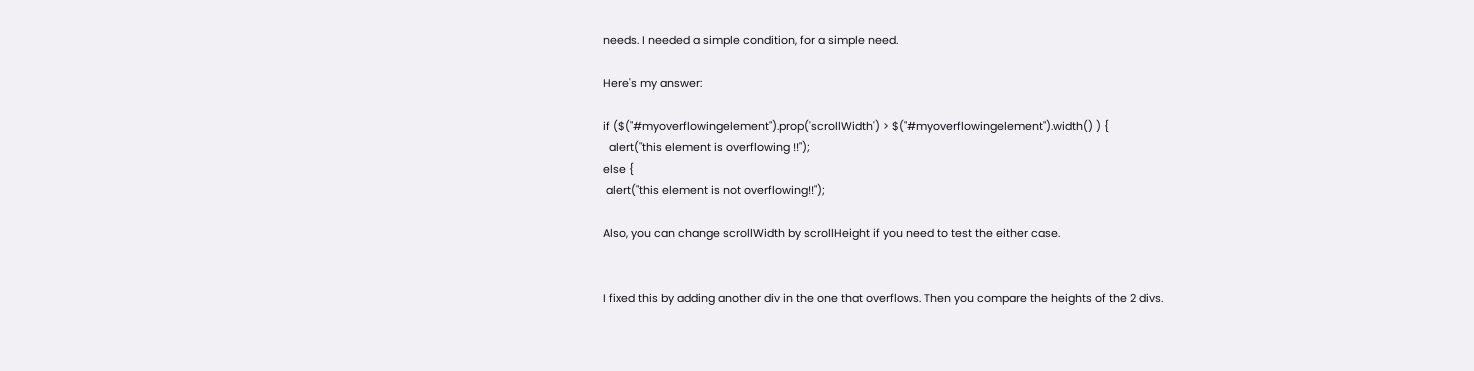needs. I needed a simple condition, for a simple need.

Here's my answer:

if ($("#myoverflowingelement").prop('scrollWidth') > $("#myoverflowingelement").width() ) {
  alert("this element is overflowing !!");
else {
 alert("this element is not overflowing!!");

Also, you can change scrollWidth by scrollHeight if you need to test the either case.


I fixed this by adding another div in the one that overflows. Then you compare the heights of the 2 divs.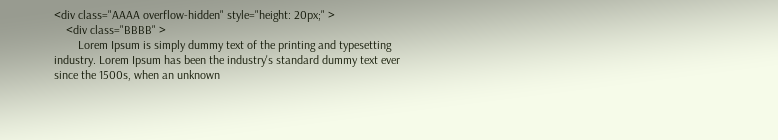<div class="AAAA overflow-hidden" style="height: 20px;" >
    <div class="BBBB" >
        Lorem Ipsum is simply dummy text of the printing and typesetting industry. Lorem Ipsum has been the industry's standard dummy text ever since the 1500s, when an unknown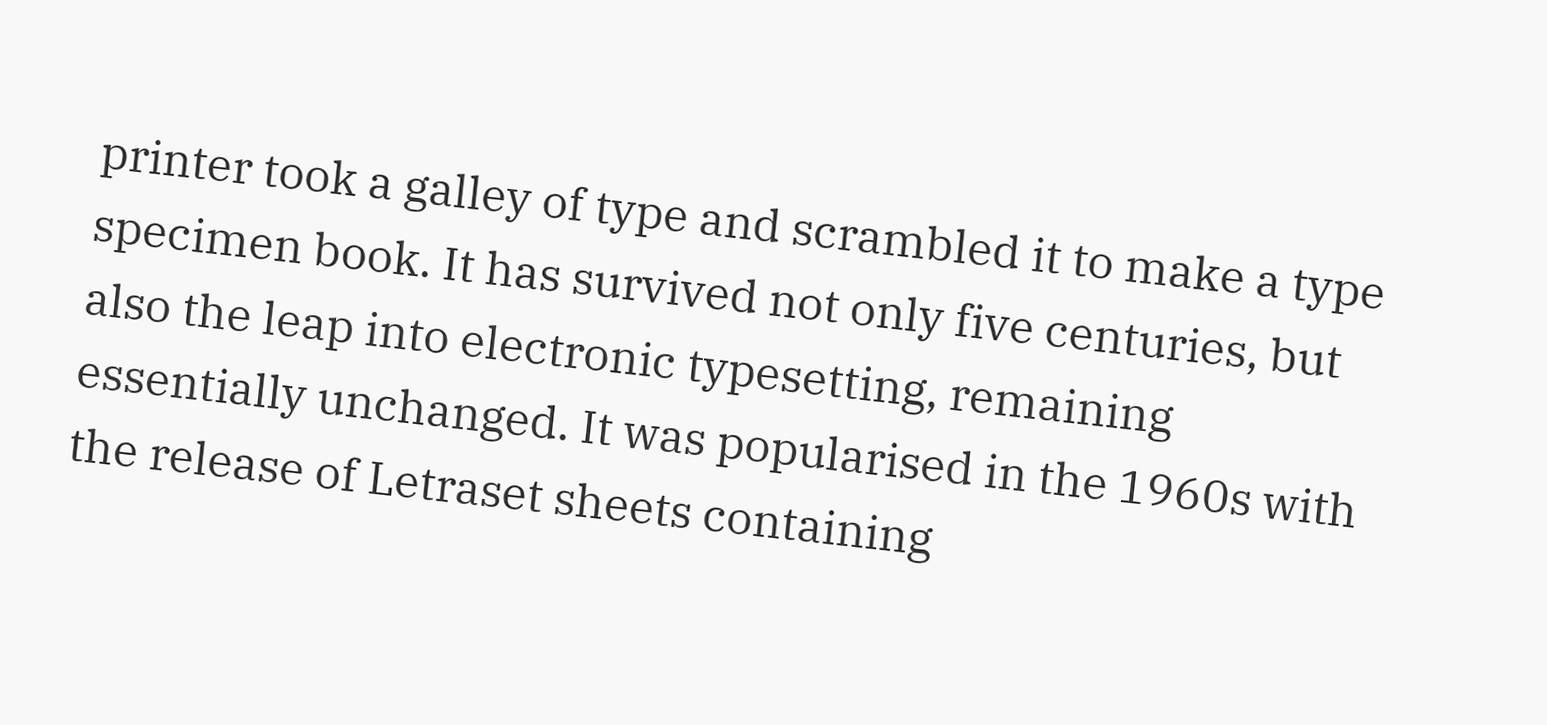printer took a galley of type and scrambled it to make a type specimen book. It has survived not only five centuries, but also the leap into electronic typesetting, remaining essentially unchanged. It was popularised in the 1960s with the release of Letraset sheets containing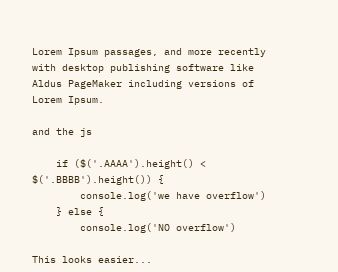Lorem Ipsum passages, and more recently with desktop publishing software like Aldus PageMaker including versions of Lorem Ipsum.

and the js

    if ($('.AAAA').height() < $('.BBBB').height()) {
        console.log('we have overflow')
    } else {
        console.log('NO overflow')

This looks easier...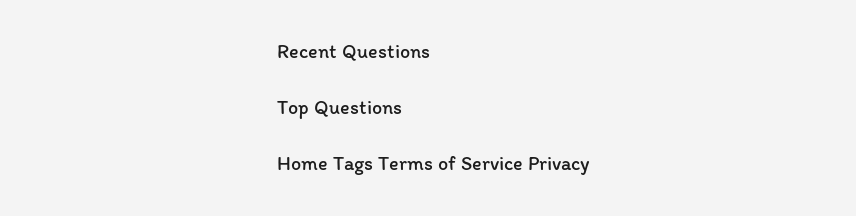Recent Questions

Top Questions

Home Tags Terms of Service Privacy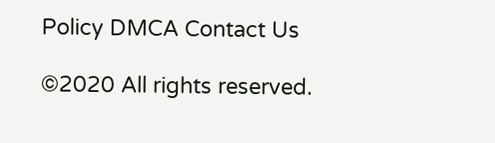Policy DMCA Contact Us

©2020 All rights reserved.